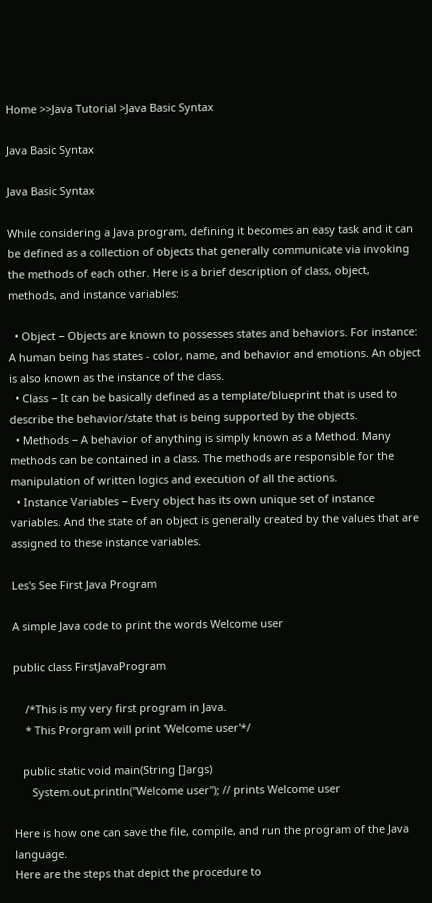Home >>Java Tutorial >Java Basic Syntax

Java Basic Syntax

Java Basic Syntax

While considering a Java program, defining it becomes an easy task and it can be defined as a collection of objects that generally communicate via invoking the methods of each other. Here is a brief description of class, object, methods, and instance variables:

  • Object − Objects are known to possesses states and behaviors. For instance: A human being has states - color, name, and behavior and emotions. An object is also known as the instance of the class.
  • Class − It can be basically defined as a template/blueprint that is used to describe the behavior/state that is being supported by the objects.
  • Methods − A behavior of anything is simply known as a Method. Many methods can be contained in a class. The methods are responsible for the manipulation of written logics and execution of all the actions.
  • Instance Variables − Every object has its own unique set of instance variables. And the state of an object is generally created by the values that are assigned to these instance variables.

Les's See First Java Program

A simple Java code to print the words Welcome user

public class FirstJavaProgram

    /*This is my very first program in Java.
    * This Prorgram will print 'Welcome user'*/

   public static void main(String []args)
      System.out.println("Welcome user"); // prints Welcome user

Here is how one can save the file, compile, and run the program of the Java language.
Here are the steps that depict the procedure to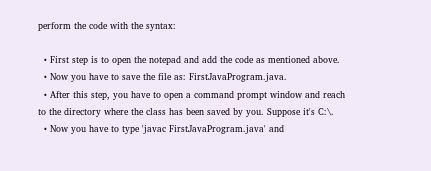perform the code with the syntax:

  • First step is to open the notepad and add the code as mentioned above.
  • Now you have to save the file as: FirstJavaProgram.java.
  • After this step, you have to open a command prompt window and reach to the directory where the class has been saved by you. Suppose it's C:\.
  • Now you have to type 'javac FirstJavaProgram.java' and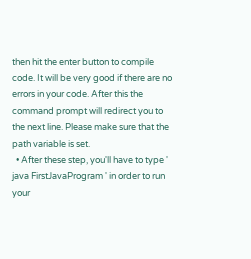then hit the enter button to compile code. It will be very good if there are no errors in your code. After this the command prompt will redirect you to the next line. Please make sure that the path variable is set.
  • After these step, you'll have to type ' java FirstJavaProgram ' in order to run your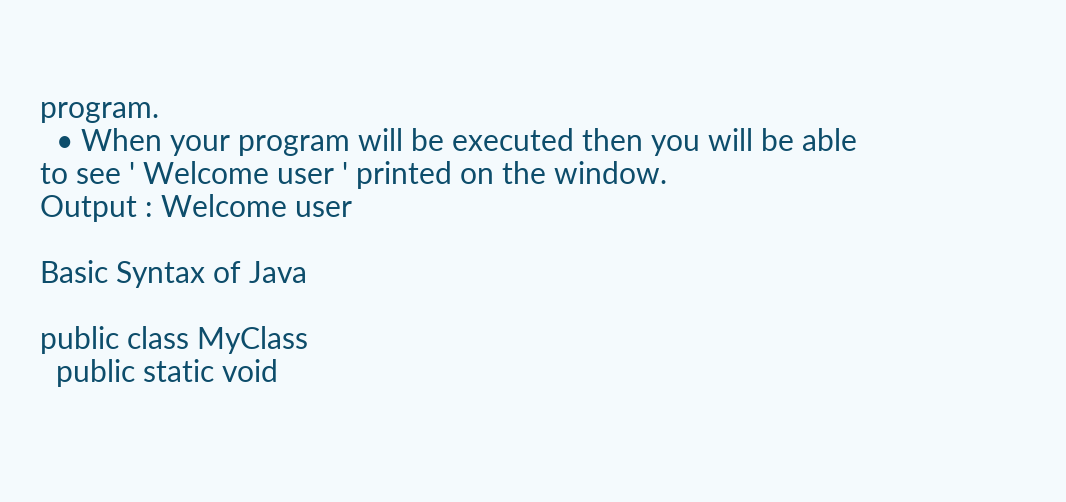program.
  • When your program will be executed then you will be able to see ' Welcome user ' printed on the window.
Output : Welcome user

Basic Syntax of Java

public class MyClass
  public static void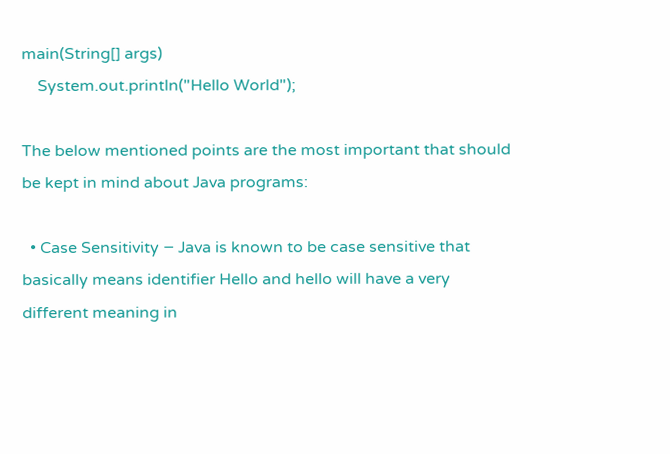main(String[] args)
    System.out.println("Hello World");

The below mentioned points are the most important that should be kept in mind about Java programs:

  • Case Sensitivity − Java is known to be case sensitive that basically means identifier Hello and hello will have a very different meaning in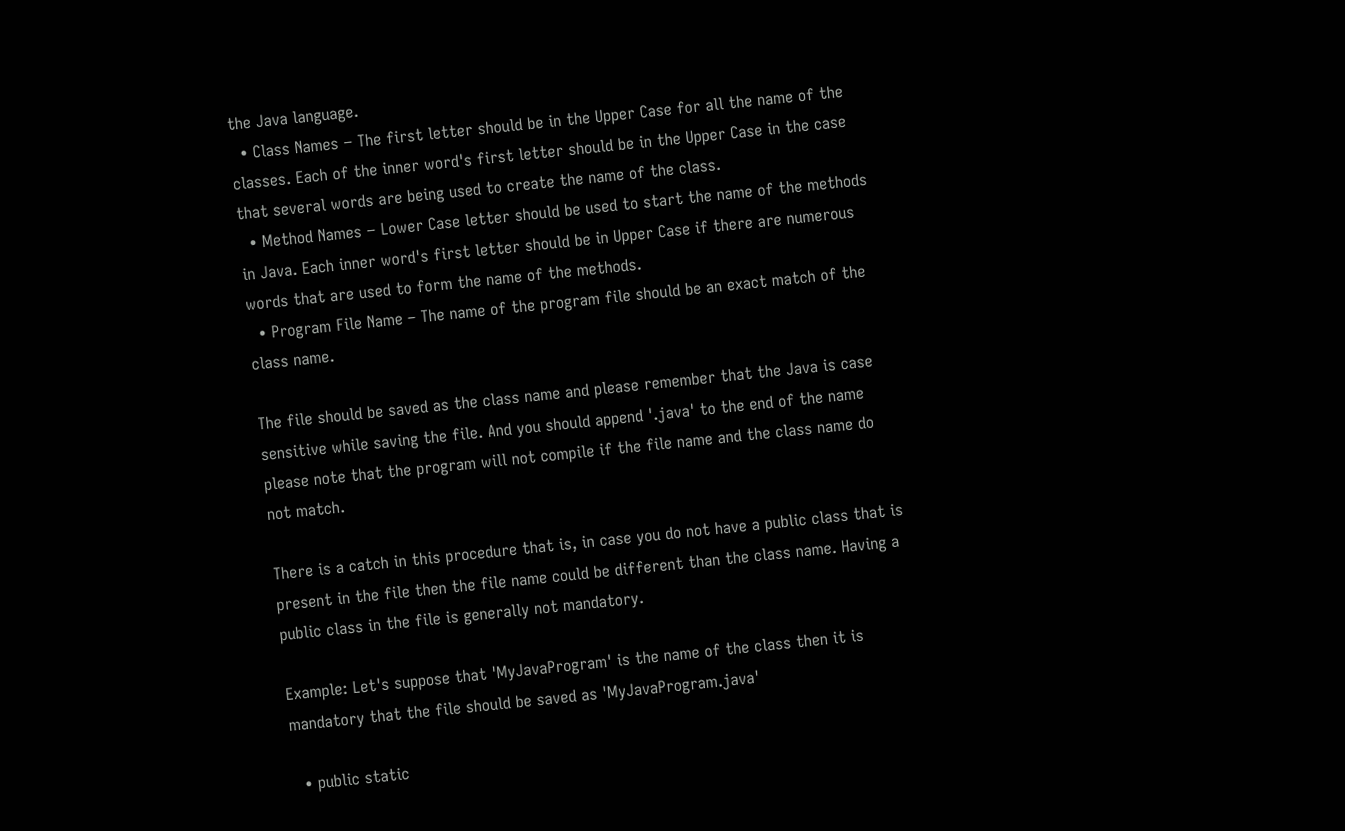the Java language.
  • Class Names − The first letter should be in the Upper Case for all the name of the classes. Each of the inner word's first letter should be in the Upper Case in the case that several words are being used to create the name of the class.
  • Method Names − Lower Case letter should be used to start the name of the methods in Java. Each inner word's first letter should be in Upper Case if there are numerous words that are used to form the name of the methods.
  • Program File Name – The name of the program file should be an exact match of the class name.

The file should be saved as the class name and please remember that the Java is case sensitive while saving the file. And you should append '.java' to the end of the name please note that the program will not compile if the file name and the class name do not match.

There is a catch in this procedure that is, in case you do not have a public class that is present in the file then the file name could be different than the class name. Having a public class in the file is generally not mandatory.

Example: Let's suppose that 'MyJavaProgram' is the name of the class then it is mandatory that the file should be saved as 'MyJavaProgram.java'

  • public static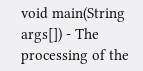void main(String args[]) - The processing of the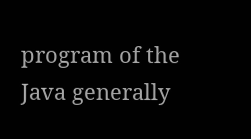program of the Java generally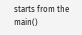starts from the main()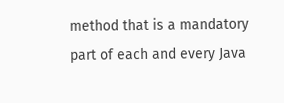method that is a mandatory part of each and every Java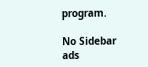program.

No Sidebar ads